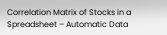Correlation Matrix of Stocks in a Spreadsheet – Automatic Data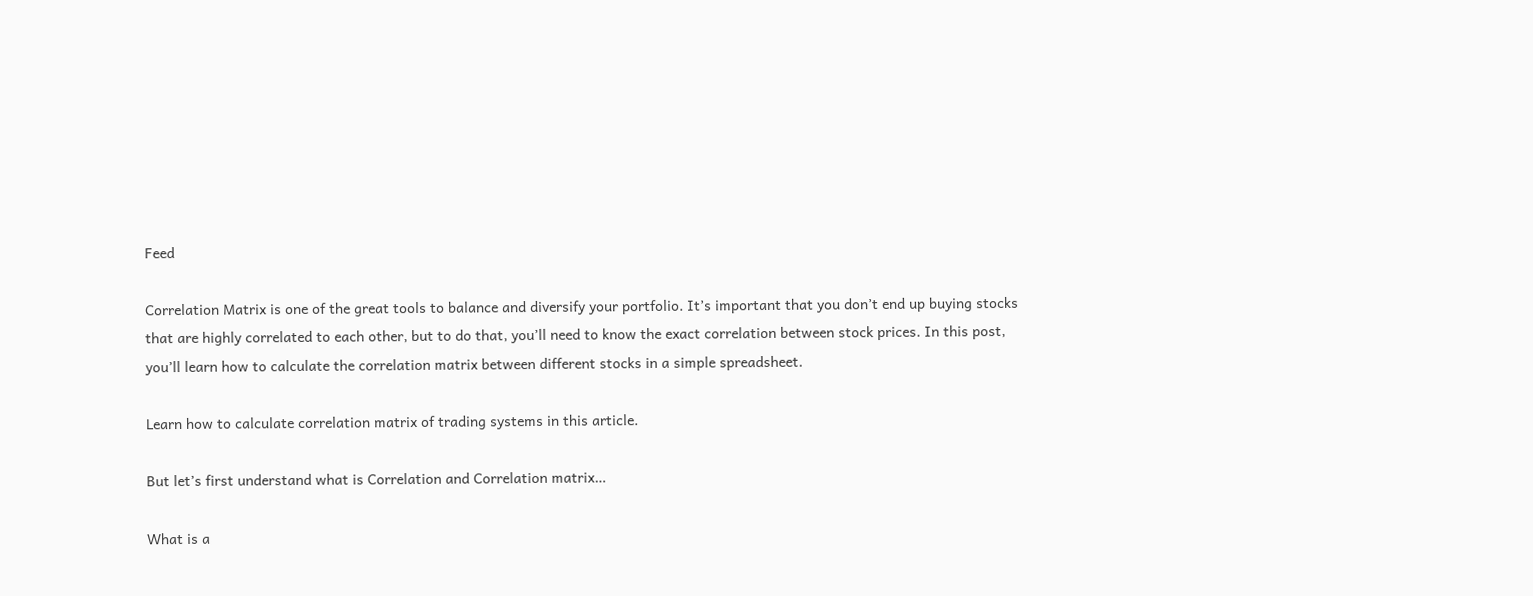Feed

Correlation Matrix is one of the great tools to balance and diversify your portfolio. It’s important that you don’t end up buying stocks that are highly correlated to each other, but to do that, you’ll need to know the exact correlation between stock prices. In this post, you’ll learn how to calculate the correlation matrix between different stocks in a simple spreadsheet.

Learn how to calculate correlation matrix of trading systems in this article.

But let’s first understand what is Correlation and Correlation matrix…

What is a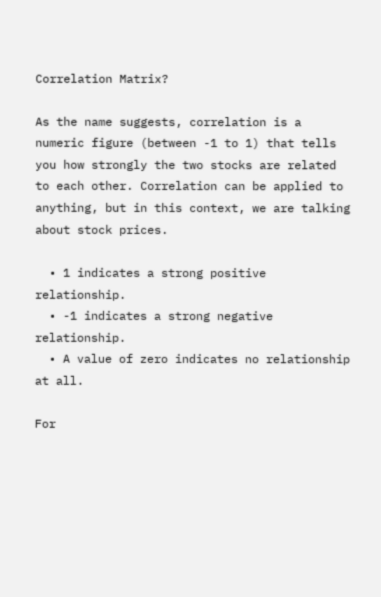Correlation Matrix?

As the name suggests, correlation is a numeric figure (between -1 to 1) that tells you how strongly the two stocks are related to each other. Correlation can be applied to anything, but in this context, we are talking about stock prices.

  • 1 indicates a strong positive relationship.
  • -1 indicates a strong negative relationship.
  • A value of zero indicates no relationship at all.

For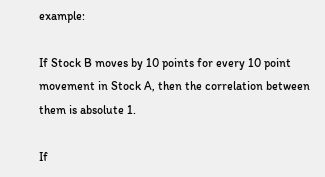example:

If Stock B moves by 10 points for every 10 point movement in Stock A, then the correlation between them is absolute 1.

If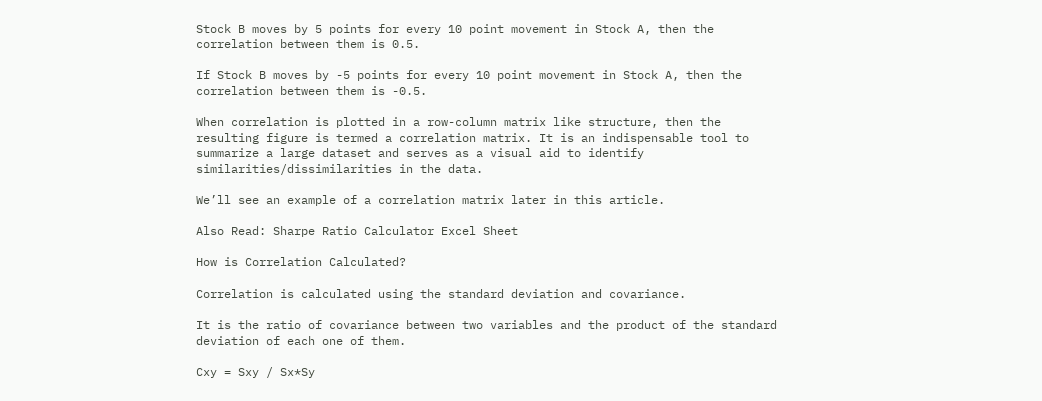Stock B moves by 5 points for every 10 point movement in Stock A, then the correlation between them is 0.5.

If Stock B moves by -5 points for every 10 point movement in Stock A, then the correlation between them is -0.5.

When correlation is plotted in a row-column matrix like structure, then the resulting figure is termed a correlation matrix. It is an indispensable tool to summarize a large dataset and serves as a visual aid to identify similarities/dissimilarities in the data.

We’ll see an example of a correlation matrix later in this article.

Also Read: Sharpe Ratio Calculator Excel Sheet

How is Correlation Calculated?

Correlation is calculated using the standard deviation and covariance.

It is the ratio of covariance between two variables and the product of the standard deviation of each one of them.

Cxy = Sxy / Sx*Sy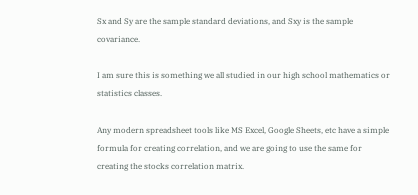Sx and Sy are the sample standard deviations, and Sxy is the sample covariance.

I am sure this is something we all studied in our high school mathematics or statistics classes.

Any modern spreadsheet tools like MS Excel, Google Sheets, etc have a simple formula for creating correlation, and we are going to use the same for creating the stocks correlation matrix.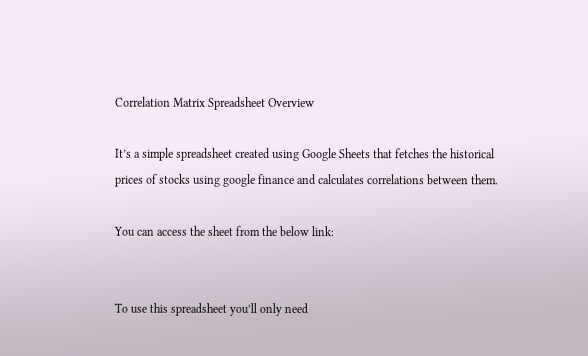Correlation Matrix Spreadsheet Overview

It’s a simple spreadsheet created using Google Sheets that fetches the historical prices of stocks using google finance and calculates correlations between them.

You can access the sheet from the below link:


To use this spreadsheet you’ll only need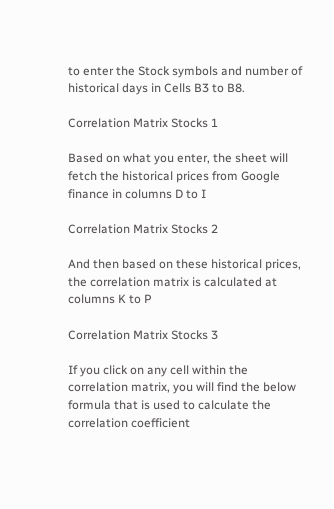to enter the Stock symbols and number of historical days in Cells B3 to B8.

Correlation Matrix Stocks 1

Based on what you enter, the sheet will fetch the historical prices from Google finance in columns D to I

Correlation Matrix Stocks 2

And then based on these historical prices, the correlation matrix is calculated at columns K to P

Correlation Matrix Stocks 3

If you click on any cell within the correlation matrix, you will find the below formula that is used to calculate the correlation coefficient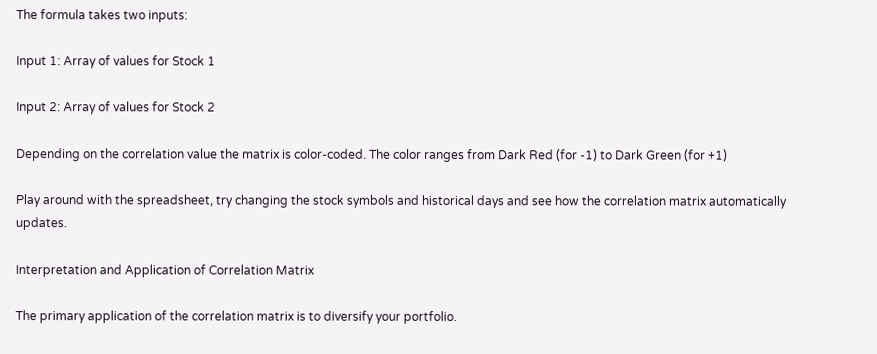The formula takes two inputs:

Input 1: Array of values for Stock 1

Input 2: Array of values for Stock 2

Depending on the correlation value the matrix is color-coded. The color ranges from Dark Red (for -1) to Dark Green (for +1)

Play around with the spreadsheet, try changing the stock symbols and historical days and see how the correlation matrix automatically updates.

Interpretation and Application of Correlation Matrix

The primary application of the correlation matrix is to diversify your portfolio.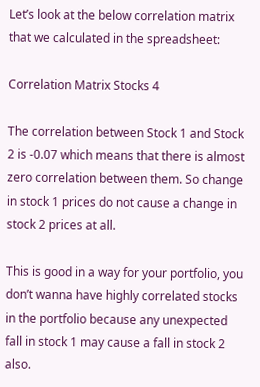Let’s look at the below correlation matrix that we calculated in the spreadsheet:

Correlation Matrix Stocks 4

The correlation between Stock 1 and Stock 2 is -0.07 which means that there is almost zero correlation between them. So change in stock 1 prices do not cause a change in stock 2 prices at all.

This is good in a way for your portfolio, you don’t wanna have highly correlated stocks in the portfolio because any unexpected fall in stock 1 may cause a fall in stock 2 also.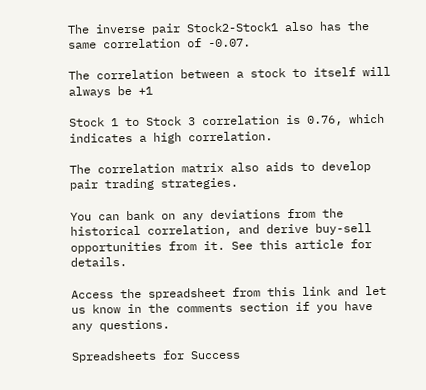The inverse pair Stock2-Stock1 also has the same correlation of -0.07.

The correlation between a stock to itself will always be +1

Stock 1 to Stock 3 correlation is 0.76, which indicates a high correlation.

The correlation matrix also aids to develop pair trading strategies.

You can bank on any deviations from the historical correlation, and derive buy-sell opportunities from it. See this article for details.

Access the spreadsheet from this link and let us know in the comments section if you have any questions.

Spreadsheets for Success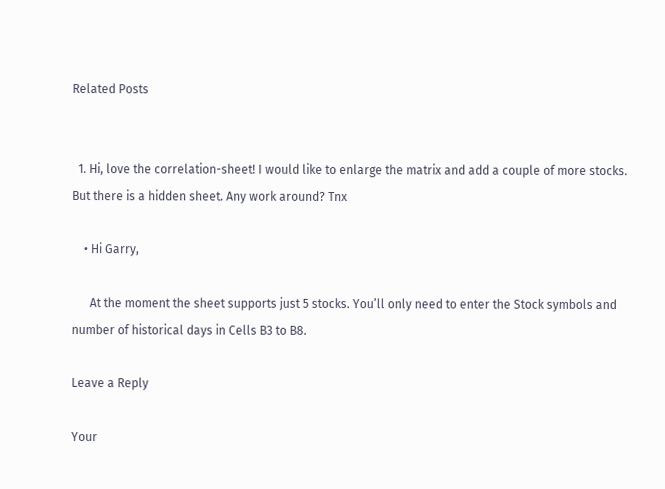Related Posts


  1. Hi, love the correlation-sheet! I would like to enlarge the matrix and add a couple of more stocks. But there is a hidden sheet. Any work around? Tnx

    • Hi Garry,

      At the moment the sheet supports just 5 stocks. You’ll only need to enter the Stock symbols and number of historical days in Cells B3 to B8.

Leave a Reply

Your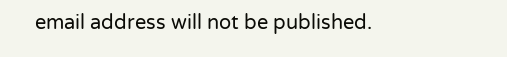email address will not be published.